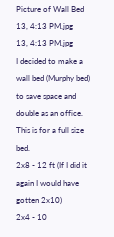Picture of Wall Bed
13, 4:13 PM.jpg
13, 4:13 PM.jpg
I decided to make a wall bed (Murphy bed) to save space and double as an office. This is for a full size bed.
2x8 - 12 ft (If I did it again I would have gotten 2x10)
2x4 - 10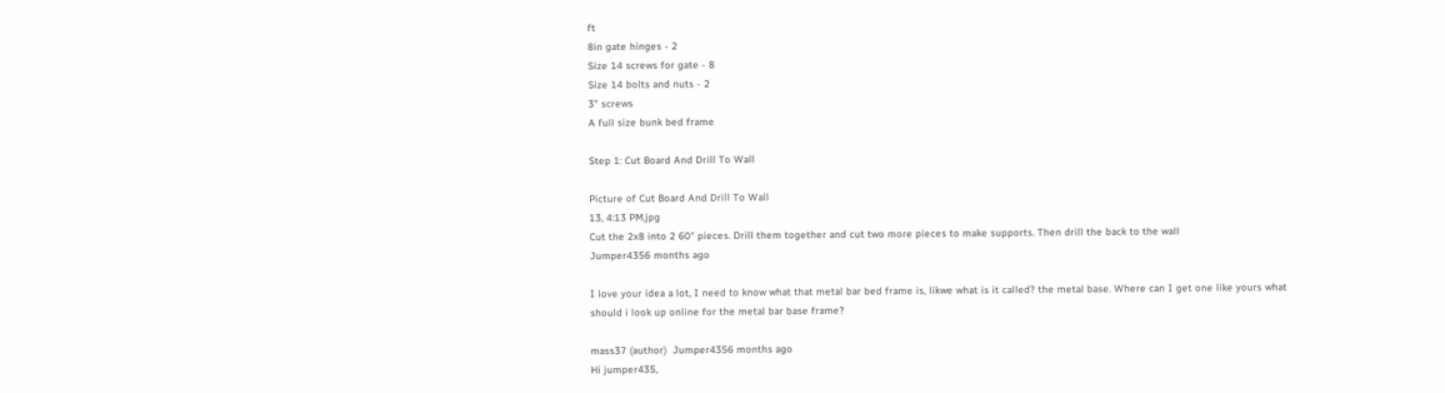ft
8in gate hinges - 2
Size 14 screws for gate - 8
Size 14 bolts and nuts - 2
3" screws
A full size bunk bed frame

Step 1: Cut Board And Drill To Wall

Picture of Cut Board And Drill To Wall
13, 4:13 PM.jpg
Cut the 2x8 into 2 60" pieces. Drill them together and cut two more pieces to make supports. Then drill the back to the wall
Jumper4356 months ago

I love your idea a lot, I need to know what that metal bar bed frame is, likwe what is it called? the metal base. Where can I get one like yours what should i look up online for the metal bar base frame?

mass37 (author)  Jumper4356 months ago
Hi jumper435,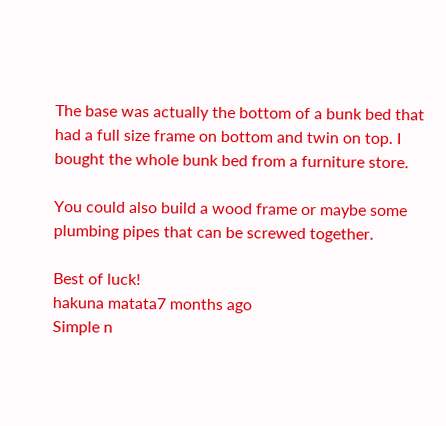The base was actually the bottom of a bunk bed that had a full size frame on bottom and twin on top. I bought the whole bunk bed from a furniture store.

You could also build a wood frame or maybe some plumbing pipes that can be screwed together.

Best of luck!
hakuna matata7 months ago
Simple n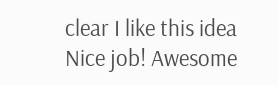clear I like this idea
Nice job! Awesome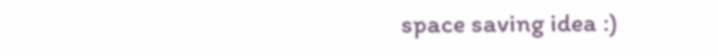space saving idea :)